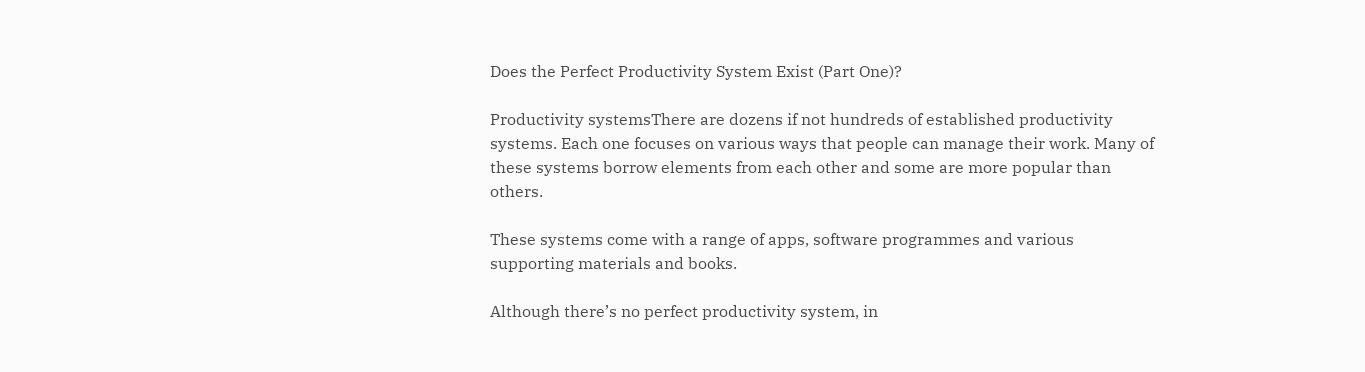Does the Perfect Productivity System Exist (Part One)?

Productivity systemsThere are dozens if not hundreds of established productivity systems. Each one focuses on various ways that people can manage their work. Many of these systems borrow elements from each other and some are more popular than others.

These systems come with a range of apps, software programmes and various supporting materials and books.

Although there’s no perfect productivity system, in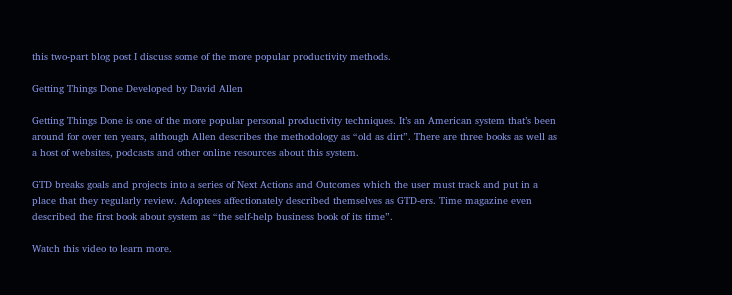this two-part blog post I discuss some of the more popular productivity methods.

Getting Things Done Developed by David Allen

Getting Things Done is one of the more popular personal productivity techniques. It’s an American system that’s been around for over ten years, although Allen describes the methodology as “old as dirt”. There are three books as well as a host of websites, podcasts and other online resources about this system.

GTD breaks goals and projects into a series of Next Actions and Outcomes which the user must track and put in a place that they regularly review. Adoptees affectionately described themselves as GTD-ers. Time magazine even described the first book about system as “the self-help business book of its time”.

Watch this video to learn more.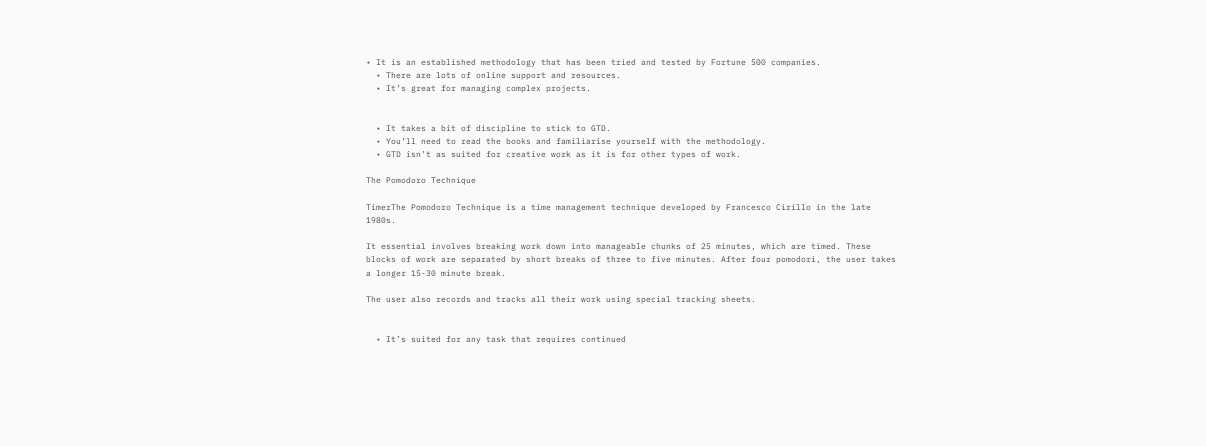• It is an established methodology that has been tried and tested by Fortune 500 companies.
  • There are lots of online support and resources.
  • It’s great for managing complex projects.


  • It takes a bit of discipline to stick to GTD.
  • You’ll need to read the books and familiarise yourself with the methodology.
  • GTD isn’t as suited for creative work as it is for other types of work.

The Pomodoro Technique

TimerThe Pomodoro Technique is a time management technique developed by Francesco Cirillo in the late 1980s.

It essential involves breaking work down into manageable chunks of 25 minutes, which are timed. These blocks of work are separated by short breaks of three to five minutes. After four pomodori, the user takes a longer 15-30 minute break.

The user also records and tracks all their work using special tracking sheets.


  • It’s suited for any task that requires continued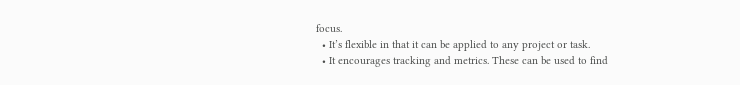focus.
  • It’s flexible in that it can be applied to any project or task.
  • It encourages tracking and metrics. These can be used to find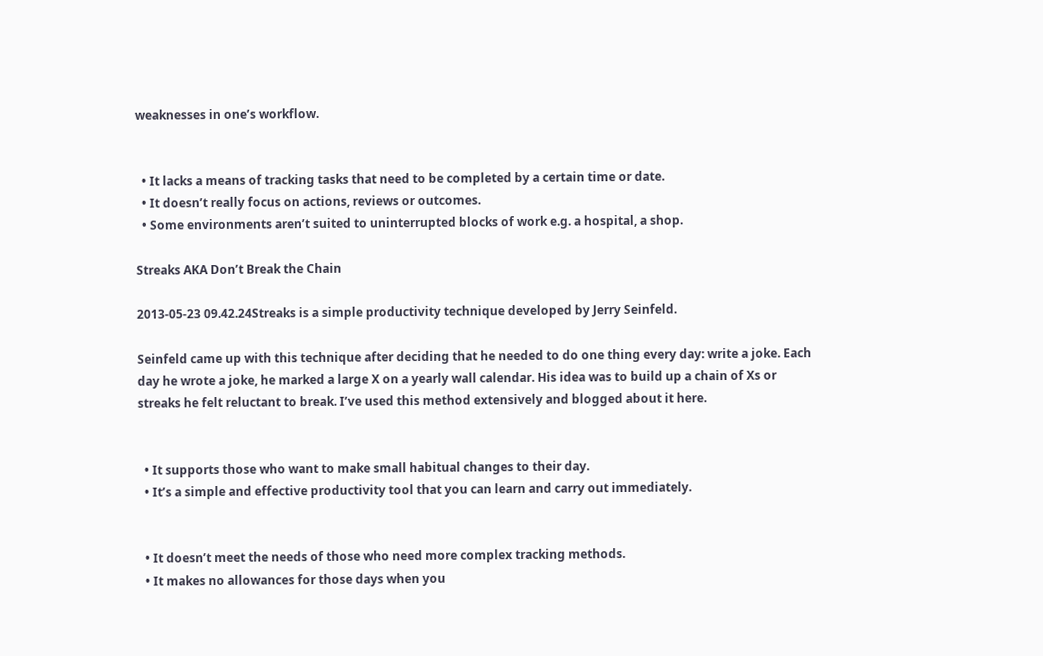weaknesses in one’s workflow.


  • It lacks a means of tracking tasks that need to be completed by a certain time or date.
  • It doesn’t really focus on actions, reviews or outcomes.
  • Some environments aren’t suited to uninterrupted blocks of work e.g. a hospital, a shop.

Streaks AKA Don’t Break the Chain

2013-05-23 09.42.24Streaks is a simple productivity technique developed by Jerry Seinfeld.

Seinfeld came up with this technique after deciding that he needed to do one thing every day: write a joke. Each day he wrote a joke, he marked a large X on a yearly wall calendar. His idea was to build up a chain of Xs or streaks he felt reluctant to break. I’ve used this method extensively and blogged about it here.


  • It supports those who want to make small habitual changes to their day.
  • It’s a simple and effective productivity tool that you can learn and carry out immediately.


  • It doesn’t meet the needs of those who need more complex tracking methods.
  • It makes no allowances for those days when you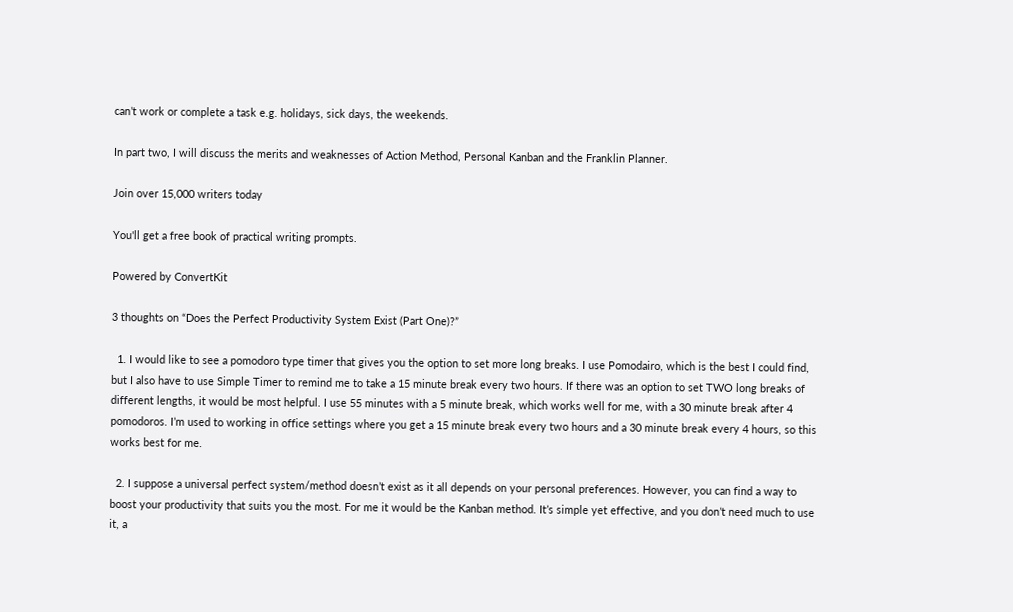can’t work or complete a task e.g. holidays, sick days, the weekends.

In part two, I will discuss the merits and weaknesses of Action Method, Personal Kanban and the Franklin Planner.

Join over 15,000 writers today

You'll get a free book of practical writing prompts.

Powered by ConvertKit

3 thoughts on “Does the Perfect Productivity System Exist (Part One)?”

  1. I would like to see a pomodoro type timer that gives you the option to set more long breaks. I use Pomodairo, which is the best I could find, but I also have to use Simple Timer to remind me to take a 15 minute break every two hours. If there was an option to set TWO long breaks of different lengths, it would be most helpful. I use 55 minutes with a 5 minute break, which works well for me, with a 30 minute break after 4 pomodoros. I’m used to working in office settings where you get a 15 minute break every two hours and a 30 minute break every 4 hours, so this works best for me.

  2. I suppose a universal perfect system/method doesn’t exist as it all depends on your personal preferences. However, you can find a way to boost your productivity that suits you the most. For me it would be the Kanban method. It’s simple yet effective, and you don’t need much to use it, a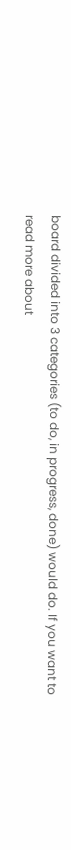board divided into 3 categories (to do, in progress, done) would do. If you want to read more about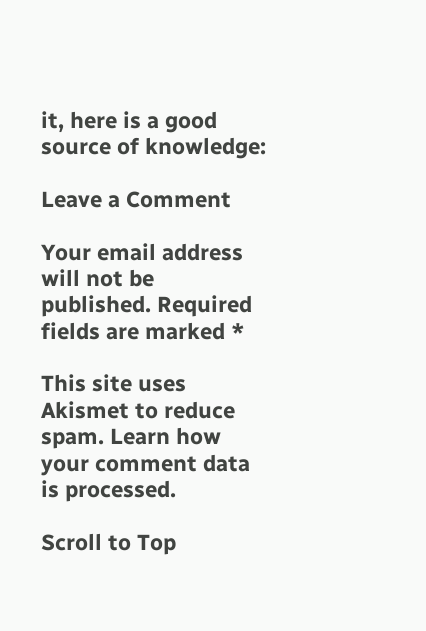it, here is a good source of knowledge:

Leave a Comment

Your email address will not be published. Required fields are marked *

This site uses Akismet to reduce spam. Learn how your comment data is processed.

Scroll to Top